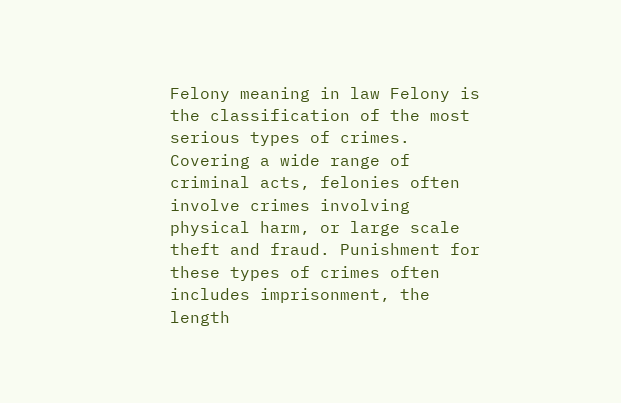Felony meaning in law Felony is the classification of the most serious types of crimes. Covering a wide range of criminal acts, felonies often involve crimes involving physical harm, or large scale theft and fraud. Punishment for these types of crimes often includes imprisonment, the length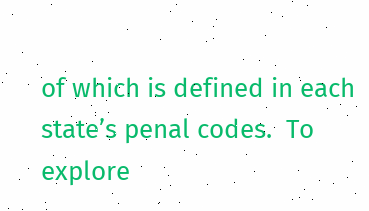of which is defined in each state’s penal codes.  To explore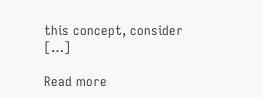this concept, consider […]

Read more